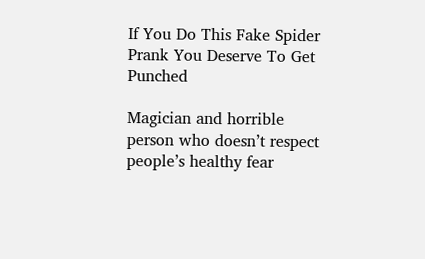If You Do This Fake Spider Prank You Deserve To Get Punched

Magician and horrible person who doesn’t respect people’s healthy fear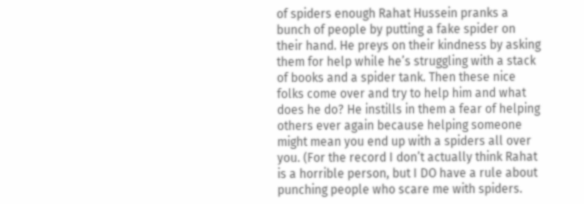of spiders enough Rahat Hussein pranks a bunch of people by putting a fake spider on their hand. He preys on their kindness by asking them for help while he’s struggling with a stack of books and a spider tank. Then these nice folks come over and try to help him and what does he do? He instills in them a fear of helping others ever again because helping someone might mean you end up with a spiders all over you. (For the record I don’t actually think Rahat is a horrible person, but I DO have a rule about punching people who scare me with spiders.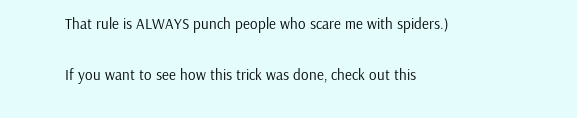That rule is ALWAYS punch people who scare me with spiders.)

If you want to see how this trick was done, check out this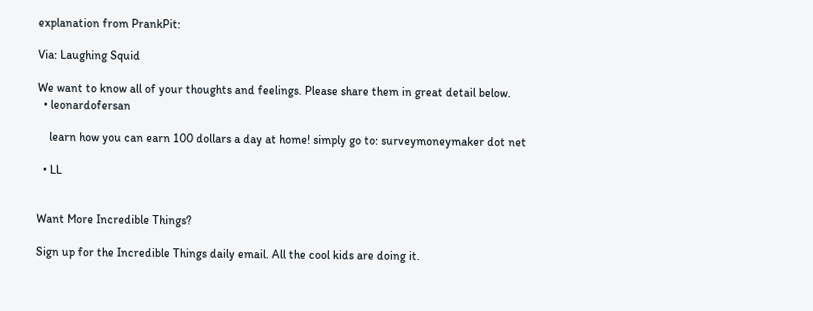explanation from PrankPit:

Via: Laughing Squid

We want to know all of your thoughts and feelings. Please share them in great detail below.
  • leonardofersan

    learn how you can earn 100 dollars a day at home! simply go to: surveymoneymaker dot net

  • LL


Want More Incredible Things?

Sign up for the Incredible Things daily email. All the cool kids are doing it.